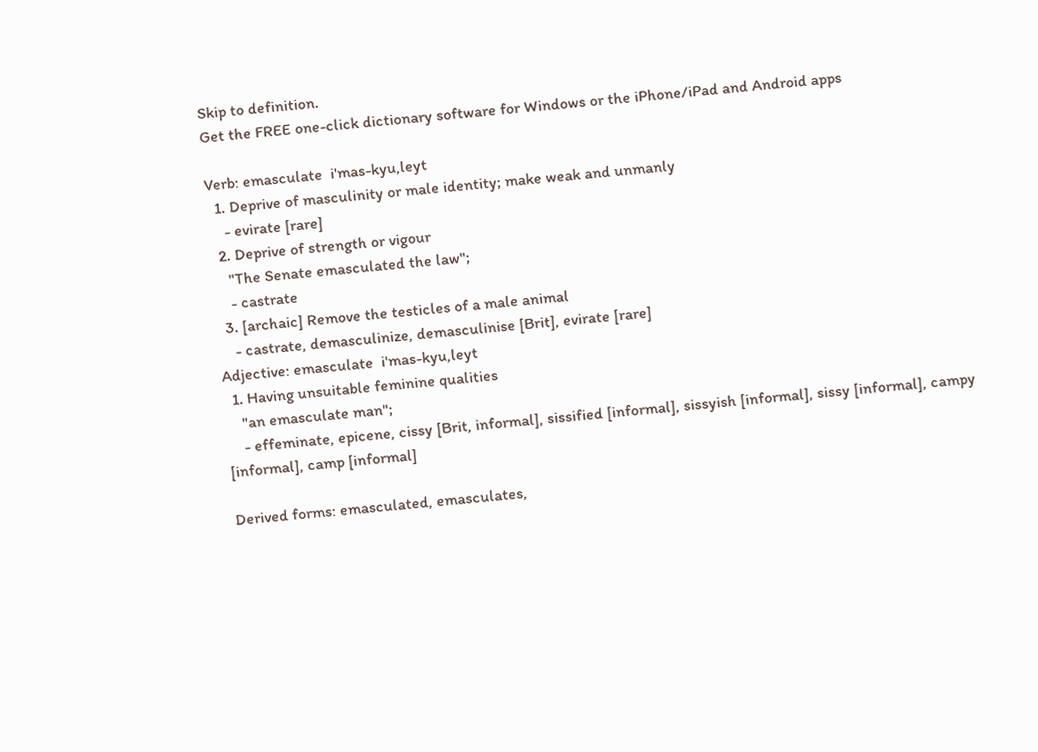Skip to definition.
Get the FREE one-click dictionary software for Windows or the iPhone/iPad and Android apps

Verb: emasculate  i'mas-kyu,leyt
  1. Deprive of masculinity or male identity; make weak and unmanly
    - evirate [rare]
  2. Deprive of strength or vigour
    "The Senate emasculated the law";
    - castrate
  3. [archaic] Remove the testicles of a male animal
    - castrate, demasculinize, demasculinise [Brit], evirate [rare]
Adjective: emasculate  i'mas-kyu,leyt
  1. Having unsuitable feminine qualities
    "an emasculate man";
    - effeminate, epicene, cissy [Brit, informal], sissified [informal], sissyish [informal], sissy [informal], campy [informal], camp [informal]

Derived forms: emasculated, emasculates,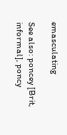emasculating

See also: poncey [Brit, informal], poncy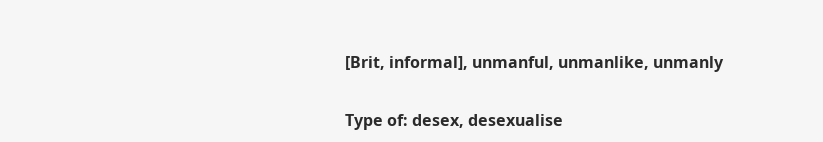[Brit, informal], unmanful, unmanlike, unmanly

Type of: desex, desexualise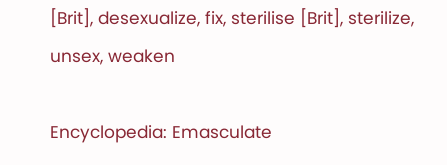[Brit], desexualize, fix, sterilise [Brit], sterilize, unsex, weaken

Encyclopedia: Emasculate